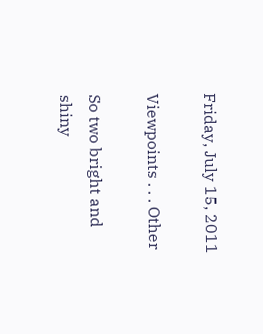Friday, July 15, 2011

Viewpoints . . . Other

So two bright and shiny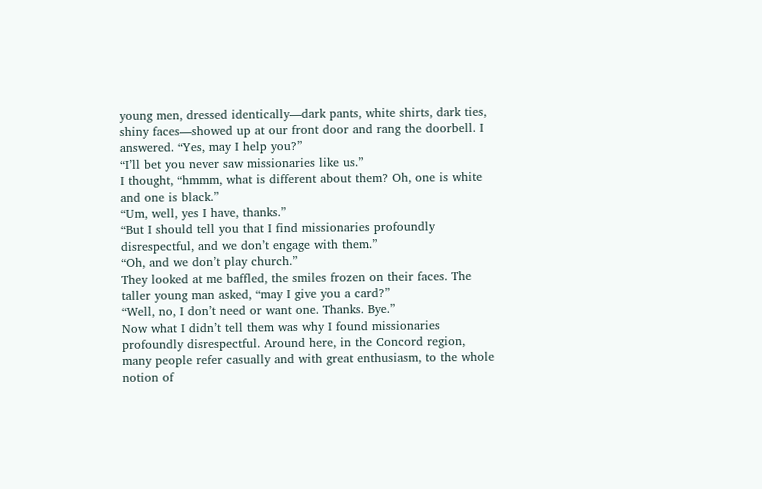young men, dressed identically—dark pants, white shirts, dark ties, shiny faces—showed up at our front door and rang the doorbell. I answered. “Yes, may I help you?”
“I’ll bet you never saw missionaries like us.”
I thought, “hmmm, what is different about them? Oh, one is white and one is black.”
“Um, well, yes I have, thanks.”
“But I should tell you that I find missionaries profoundly disrespectful, and we don’t engage with them.”
“Oh, and we don’t play church.”
They looked at me baffled, the smiles frozen on their faces. The taller young man asked, “may I give you a card?”
“Well, no, I don’t need or want one. Thanks. Bye.”
Now what I didn’t tell them was why I found missionaries profoundly disrespectful. Around here, in the Concord region, many people refer casually and with great enthusiasm, to the whole notion of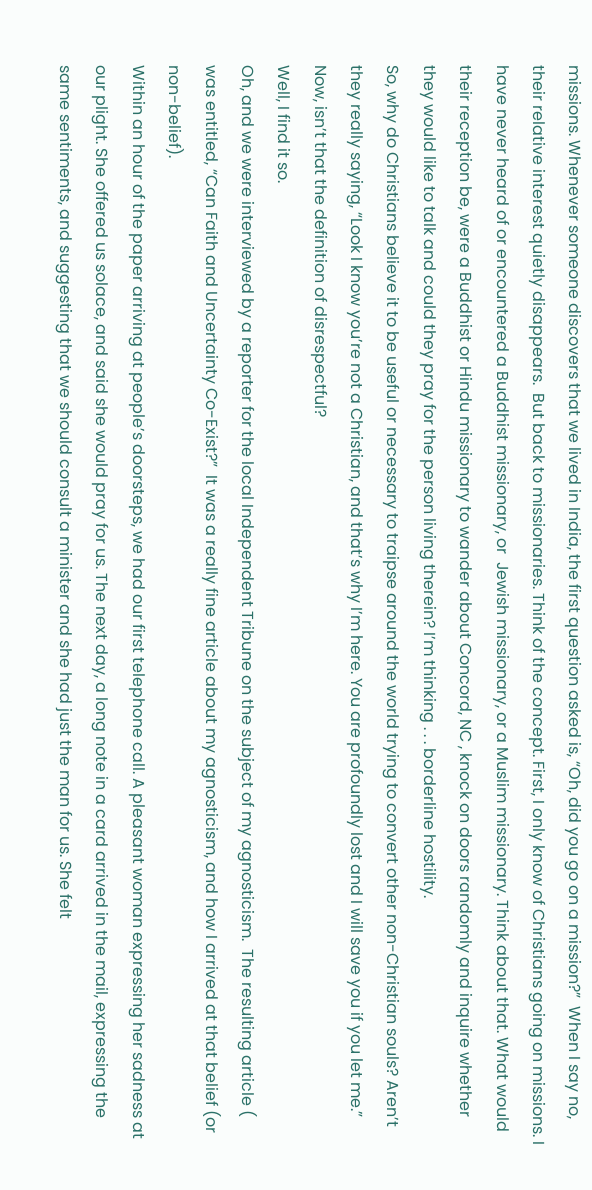missions. Whenever someone discovers that we lived in India, the first question asked is, “Oh, did you go on a mission?”  When I say no, their relative interest quietly disappears.  But back to missionaries. Think of the concept. First, I only know of Christians going on missions. I have never heard of or encountered a Buddhist missionary, or  Jewish missionary, or a Muslim missionary. Think about that. What would their reception be, were a Buddhist or Hindu missionary to wander about Concord, NC , knock on doors randomly and inquire whether they would like to talk and could they pray for the person living therein? I’m thinking . . . borderline hostility.
So, why do Christians believe it to be useful or necessary to traipse around the world trying to convert other non-Christian souls? Aren’t they really saying, “Look I know you’re not a Christian, and that’s why I’m here. You are profoundly lost and I will save you if you let me.”
Now, isn’t that the definition of disrespectful?
Well, I find it so.
Oh, and we were interviewed by a reporter for the local Independent Tribune on the subject of my agnosticism.  The resulting article ( was entitled, “Can Faith and Uncertainty Co-Exist?”  It was a really fine article about my agnosticism, and how I arrived at that belief (or non-belief).
Within an hour of the paper arriving at people’s doorsteps, we had our first telephone call. A pleasant woman expressing her sadness at our plight. She offered us solace, and said she would pray for us. The next day, a long note in a card arrived in the mail, expressing the same sentiments, and suggesting that we should consult a minister and she had just the man for us. She felt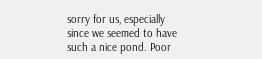sorry for us, especially since we seemed to have such a nice pond. Poor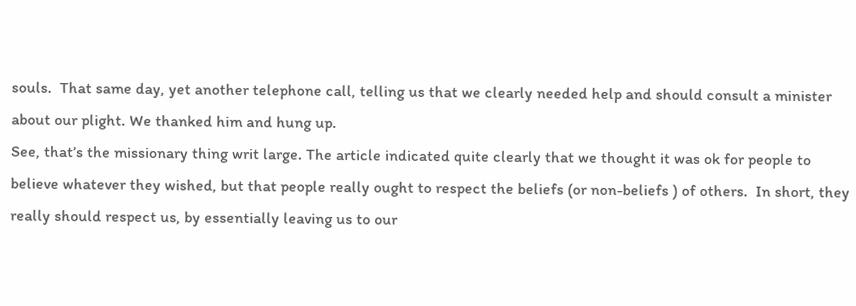souls.  That same day, yet another telephone call, telling us that we clearly needed help and should consult a minister about our plight. We thanked him and hung up.
See, that’s the missionary thing writ large. The article indicated quite clearly that we thought it was ok for people to believe whatever they wished, but that people really ought to respect the beliefs (or non-beliefs ) of others.  In short, they really should respect us, by essentially leaving us to our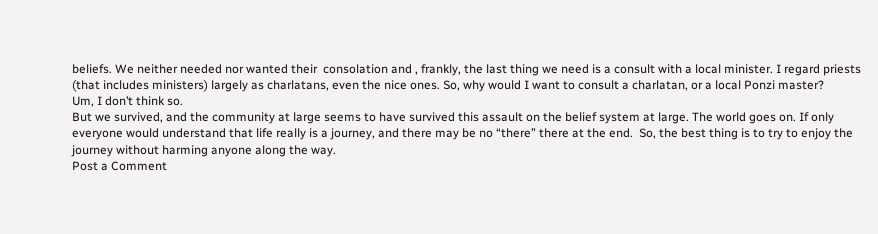beliefs. We neither needed nor wanted their  consolation and , frankly, the last thing we need is a consult with a local minister. I regard priests (that includes ministers) largely as charlatans, even the nice ones. So, why would I want to consult a charlatan, or a local Ponzi master?
Um, I don’t think so.
But we survived, and the community at large seems to have survived this assault on the belief system at large. The world goes on. If only everyone would understand that life really is a journey, and there may be no “there” there at the end.  So, the best thing is to try to enjoy the journey without harming anyone along the way.
Post a Comment